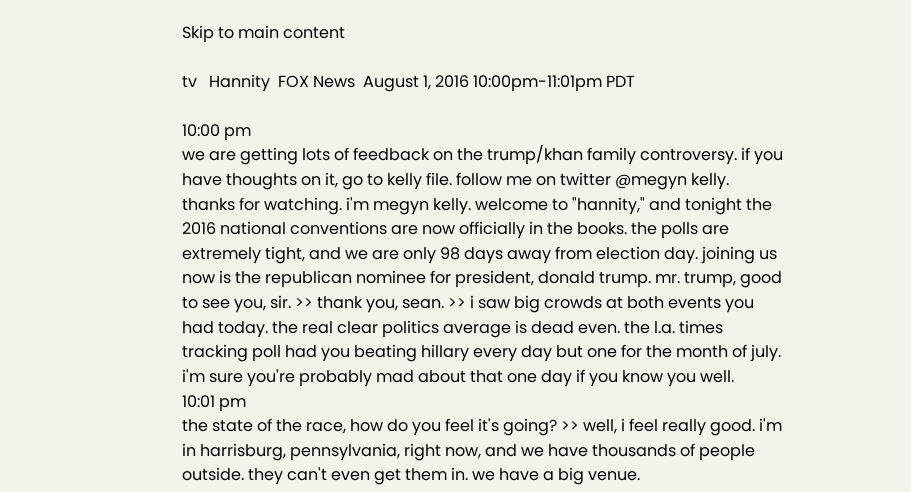Skip to main content

tv   Hannity  FOX News  August 1, 2016 10:00pm-11:01pm PDT

10:00 pm
we are getting lots of feedback on the trump/khan family controversy. if you have thoughts on it, go to kelly file. follow me on twitter @megyn kelly. thanks for watching. i'm megyn kelly. welcome to "hannity," and tonight the 2016 national conventions are now officially in the books. the polls are extremely tight, and we are only 98 days away from election day. joining us now is the republican nominee for president, donald trump. mr. trump, good to see you, sir. >> thank you, sean. >> i saw big crowds at both events you had today. the real clear politics average is dead even. the l.a. times tracking poll had you beating hillary every day but one for the month of july. i'm sure you're probably mad about that one day if you know you well.
10:01 pm
the state of the race, how do you feel it's going? >> well, i feel really good. i'm in harrisburg, pennsylvania, right now, and we have thousands of people outside. they can't even get them in. we have a big venue.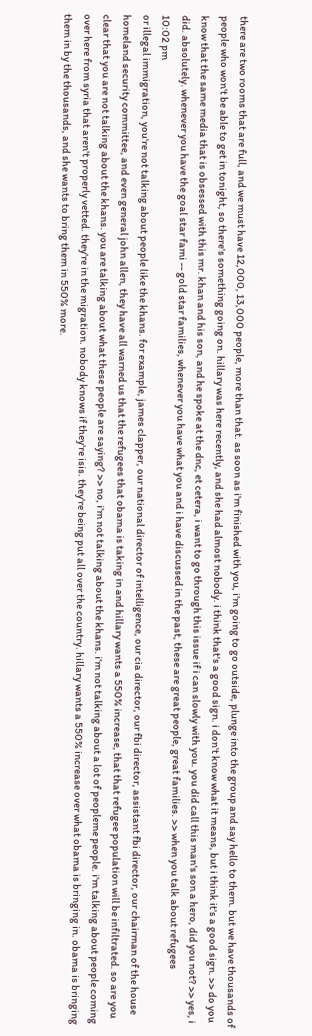there are two rooms that are full, and we must have 12,000, 13,000 people, more than that. as soon as i'm finished with you, i'm going to go outside, plunge into the group and say hello to them. but we have thousands of people who won't be able to get in tonight, so there's something going on. hillary was here recently, and she had almost nobody. i think that's a good sign. i don't know what it means, but i think it's a good sign. >> do you know that the same media that is obsessed with this mr. khan and his son, and he spoke at the dnc, et cetera, i want to go through this issue if i can slowly with you. you did call this man's son a hero, did you not? >> yes, i did. absolutely. whenever you have the goal star fami -- gold star families, whenever you have what you and i have discussed in the past, these are great people, great families. >> when you talk about refugees
10:02 pm
or illegal immigration, you're not talking about people like the khans. for example, james clapper, our national director of intelligence, our cia director, our fbi director, assistant fbi director, our chairman of the house homeland security committee, and even general john allen, they have all warned us that the refugees that obama is taking in and hillary wants a 550% increase, that that refugee population will be infiltrated. so are you clear that you are not talking about the khans. you are talking about what these people are saying? >> no, i'm not talking about the khans. i'm not talking about a lot of peopleme people. i'm talking about people coming over here from syria that aren't properly vetted. they're in the migration. nobody knows if they're isis. they're being put all over the country. hillary wants a 550% increase over what obama is bringing in. obama is bringing them in by the thousands, and she wants to bring them in 550% more.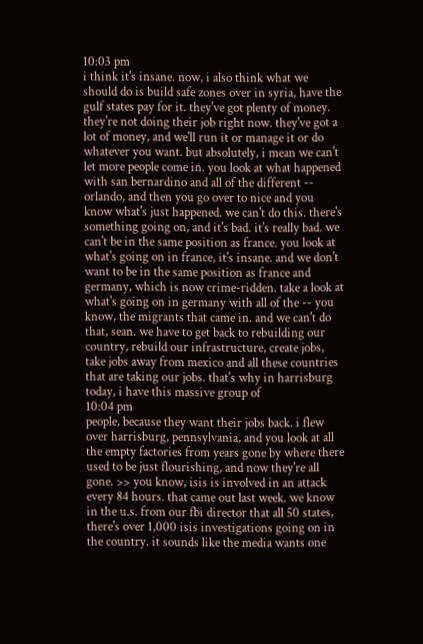10:03 pm
i think it's insane. now, i also think what we should do is build safe zones over in syria, have the gulf states pay for it. they've got plenty of money. they're not doing their job right now. they've got a lot of money, and we'll run it or manage it or do whatever you want. but absolutely, i mean we can't let more people come in. you look at what happened with san bernardino and all of the different -- orlando, and then you go over to nice and you know what's just happened. we can't do this. there's something going on, and it's bad. it's really bad. we can't be in the same position as france. you look at what's going on in france, it's insane. and we don't want to be in the same position as france and germany, which is now crime-ridden. take a look at what's going on in germany with all of the -- you know, the migrants that came in. and we can't do that, sean. we have to get back to rebuilding our country, rebuild our infrastructure, create jobs, take jobs away from mexico and all these countries that are taking our jobs. that's why in harrisburg today, i have this massive group of
10:04 pm
people, because they want their jobs back. i flew over harrisburg, pennsylvania, and you look at all the empty factories from years gone by where there used to be just flourishing, and now they're all gone. >> you know, isis is involved in an attack every 84 hours. that came out last week. we know in the u.s. from our fbi director that all 50 states, there's over 1,000 isis investigations going on in the country. it sounds like the media wants one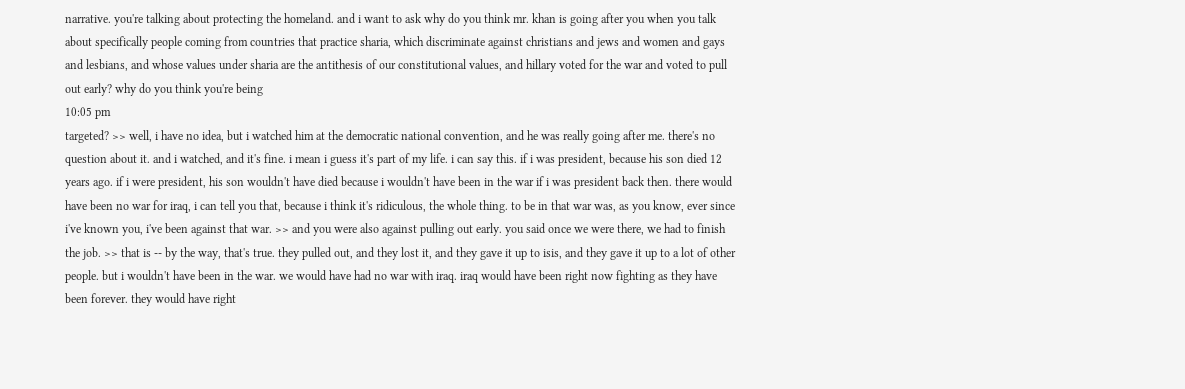narrative. you're talking about protecting the homeland. and i want to ask why do you think mr. khan is going after you when you talk about specifically people coming from countries that practice sharia, which discriminate against christians and jews and women and gays and lesbians, and whose values under sharia are the antithesis of our constitutional values, and hillary voted for the war and voted to pull out early? why do you think you're being
10:05 pm
targeted? >> well, i have no idea, but i watched him at the democratic national convention, and he was really going after me. there's no question about it. and i watched, and it's fine. i mean i guess it's part of my life. i can say this. if i was president, because his son died 12 years ago. if i were president, his son wouldn't have died because i wouldn't have been in the war if i was president back then. there would have been no war for iraq, i can tell you that, because i think it's ridiculous, the whole thing. to be in that war was, as you know, ever since i've known you, i've been against that war. >> and you were also against pulling out early. you said once we were there, we had to finish the job. >> that is -- by the way, that's true. they pulled out, and they lost it, and they gave it up to isis, and they gave it up to a lot of other people. but i wouldn't have been in the war. we would have had no war with iraq. iraq would have been right now fighting as they have been forever. they would have right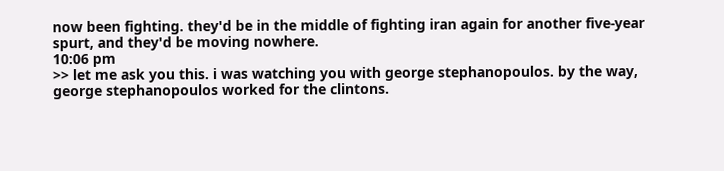now been fighting. they'd be in the middle of fighting iran again for another five-year spurt, and they'd be moving nowhere.
10:06 pm
>> let me ask you this. i was watching you with george stephanopoulos. by the way, george stephanopoulos worked for the clintons.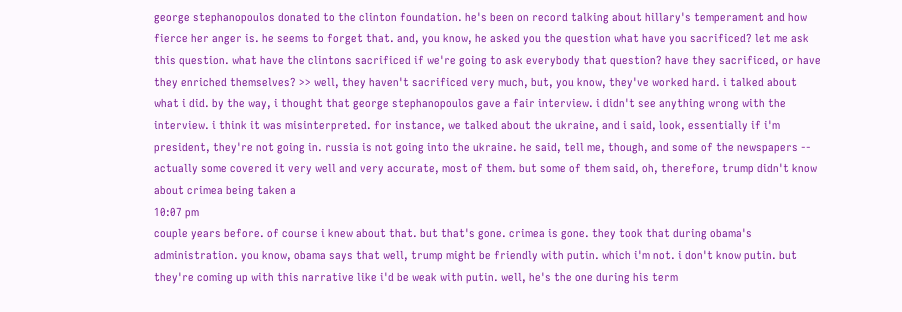george stephanopoulos donated to the clinton foundation. he's been on record talking about hillary's temperament and how fierce her anger is. he seems to forget that. and, you know, he asked you the question what have you sacrificed? let me ask this question. what have the clintons sacrificed if we're going to ask everybody that question? have they sacrificed, or have they enriched themselves? >> well, they haven't sacrificed very much, but, you know, they've worked hard. i talked about what i did. by the way, i thought that george stephanopoulos gave a fair interview. i didn't see anything wrong with the interview. i think it was misinterpreted. for instance, we talked about the ukraine, and i said, look, essentially if i'm president, they're not going in. russia is not going into the ukraine. he said, tell me, though, and some of the newspapers -- actually some covered it very well and very accurate, most of them. but some of them said, oh, therefore, trump didn't know about crimea being taken a
10:07 pm
couple years before. of course i knew about that. but that's gone. crimea is gone. they took that during obama's administration. you know, obama says that well, trump might be friendly with putin. which i'm not. i don't know putin. but they're coming up with this narrative like i'd be weak with putin. well, he's the one during his term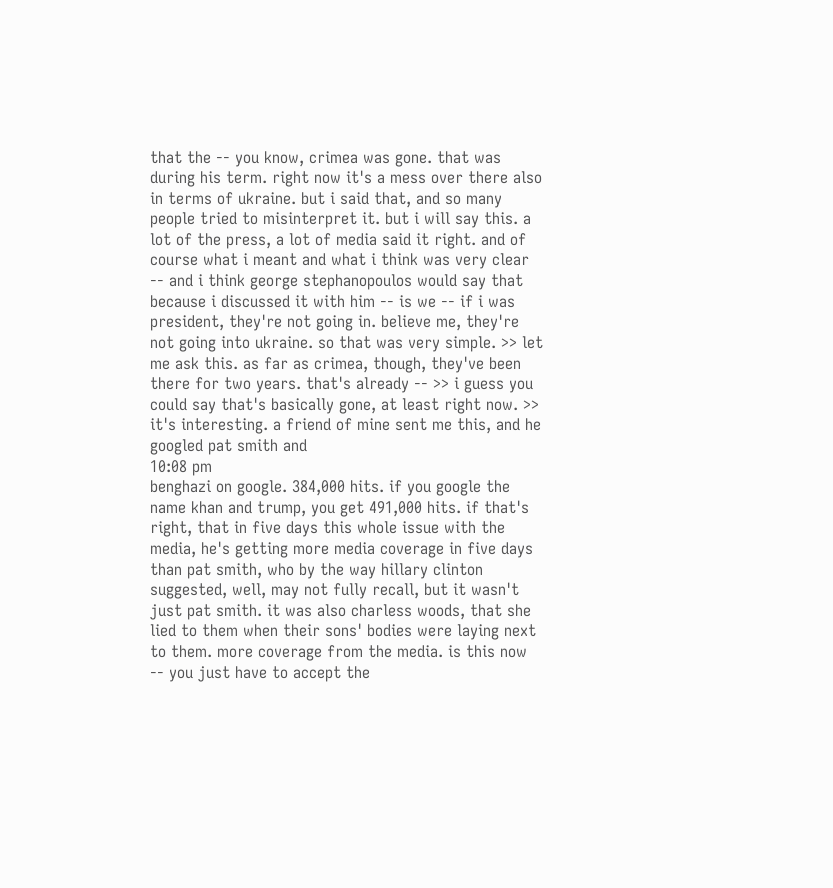that the -- you know, crimea was gone. that was during his term. right now it's a mess over there also in terms of ukraine. but i said that, and so many people tried to misinterpret it. but i will say this. a lot of the press, a lot of media said it right. and of course what i meant and what i think was very clear -- and i think george stephanopoulos would say that because i discussed it with him -- is we -- if i was president, they're not going in. believe me, they're not going into ukraine. so that was very simple. >> let me ask this. as far as crimea, though, they've been there for two years. that's already -- >> i guess you could say that's basically gone, at least right now. >> it's interesting. a friend of mine sent me this, and he googled pat smith and
10:08 pm
benghazi on google. 384,000 hits. if you google the name khan and trump, you get 491,000 hits. if that's right, that in five days this whole issue with the media, he's getting more media coverage in five days than pat smith, who by the way hillary clinton suggested, well, may not fully recall, but it wasn't just pat smith. it was also charless woods, that she lied to them when their sons' bodies were laying next to them. more coverage from the media. is this now -- you just have to accept the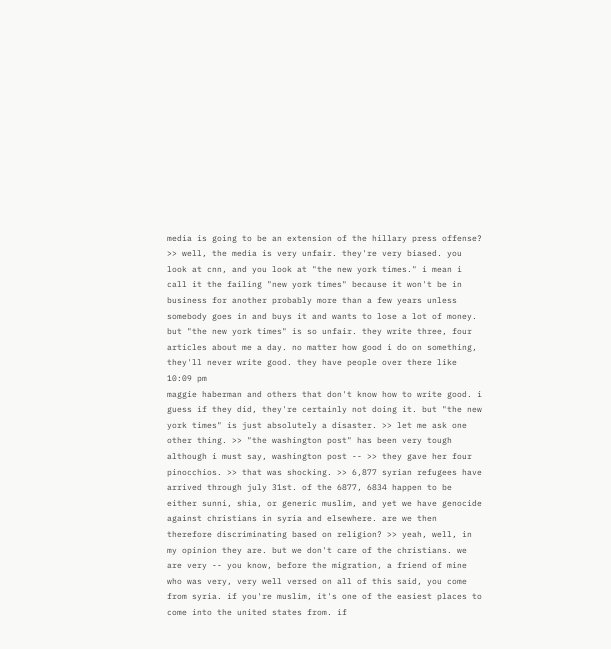media is going to be an extension of the hillary press offense? >> well, the media is very unfair. they're very biased. you look at cnn, and you look at "the new york times." i mean i call it the failing "new york times" because it won't be in business for another probably more than a few years unless somebody goes in and buys it and wants to lose a lot of money. but "the new york times" is so unfair. they write three, four articles about me a day. no matter how good i do on something, they'll never write good. they have people over there like
10:09 pm
maggie haberman and others that don't know how to write good. i guess if they did, they're certainly not doing it. but "the new york times" is just absolutely a disaster. >> let me ask one other thing. >> "the washington post" has been very tough although i must say, washington post -- >> they gave her four pinocchios. >> that was shocking. >> 6,877 syrian refugees have arrived through july 31st. of the 6877, 6834 happen to be either sunni, shia, or generic muslim, and yet we have genocide against christians in syria and elsewhere. are we then therefore discriminating based on religion? >> yeah, well, in my opinion they are. but we don't care of the christians. we are very -- you know, before the migration, a friend of mine who was very, very well versed on all of this said, you come from syria. if you're muslim, it's one of the easiest places to come into the united states from. if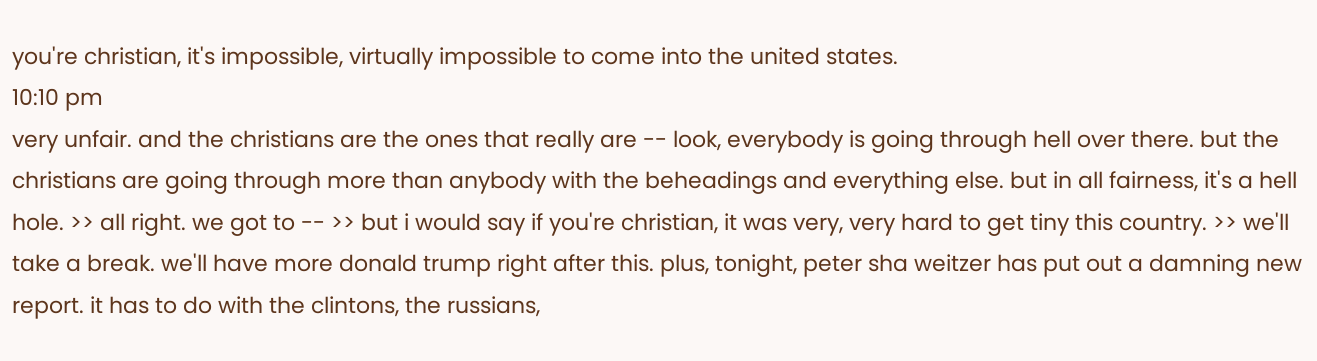you're christian, it's impossible, virtually impossible to come into the united states.
10:10 pm
very unfair. and the christians are the ones that really are -- look, everybody is going through hell over there. but the christians are going through more than anybody with the beheadings and everything else. but in all fairness, it's a hell hole. >> all right. we got to -- >> but i would say if you're christian, it was very, very hard to get tiny this country. >> we'll take a break. we'll have more donald trump right after this. plus, tonight, peter sha weitzer has put out a damning new report. it has to do with the clintons, the russians,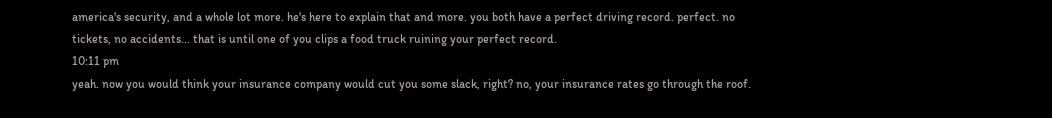america's security, and a whole lot more. he's here to explain that and more. you both have a perfect driving record. perfect. no tickets, no accidents... that is until one of you clips a food truck ruining your perfect record.
10:11 pm
yeah. now you would think your insurance company would cut you some slack, right? no, your insurance rates go through the roof.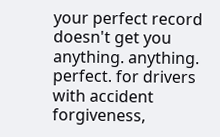your perfect record doesn't get you anything. anything. perfect. for drivers with accident forgiveness,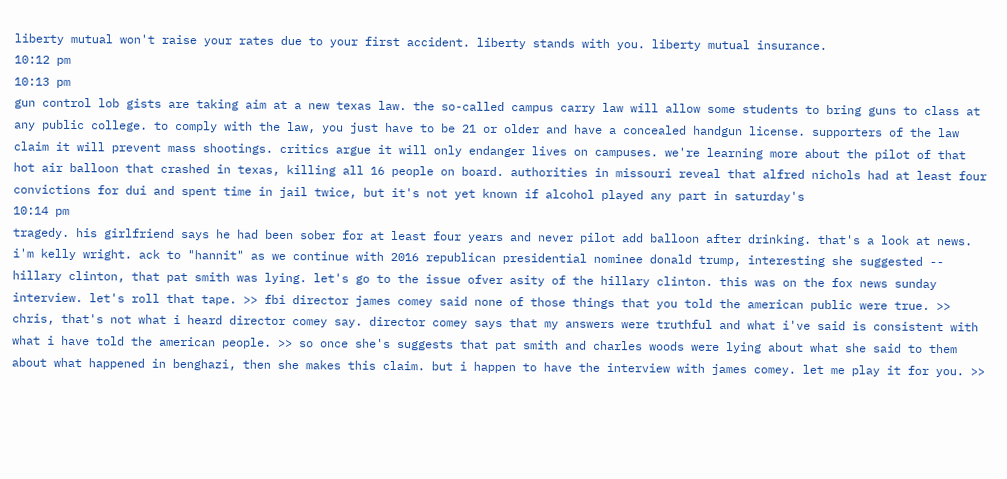liberty mutual won't raise your rates due to your first accident. liberty stands with you. liberty mutual insurance.
10:12 pm
10:13 pm
gun control lob gists are taking aim at a new texas law. the so-called campus carry law will allow some students to bring guns to class at any public college. to comply with the law, you just have to be 21 or older and have a concealed handgun license. supporters of the law claim it will prevent mass shootings. critics argue it will only endanger lives on campuses. we're learning more about the pilot of that hot air balloon that crashed in texas, killing all 16 people on board. authorities in missouri reveal that alfred nichols had at least four convictions for dui and spent time in jail twice, but it's not yet known if alcohol played any part in saturday's
10:14 pm
tragedy. his girlfriend says he had been sober for at least four years and never pilot add balloon after drinking. that's a look at news. i'm kelly wright. ack to "hannit" as we continue with 2016 republican presidential nominee donald trump, interesting she suggested -- hillary clinton, that pat smith was lying. let's go to the issue ofver asity of the hillary clinton. this was on the fox news sunday interview. let's roll that tape. >> fbi director james comey said none of those things that you told the american public were true. >> chris, that's not what i heard director comey say. director comey says that my answers were truthful and what i've said is consistent with what i have told the american people. >> so once she's suggests that pat smith and charles woods were lying about what she said to them about what happened in benghazi, then she makes this claim. but i happen to have the interview with james comey. let me play it for you. >>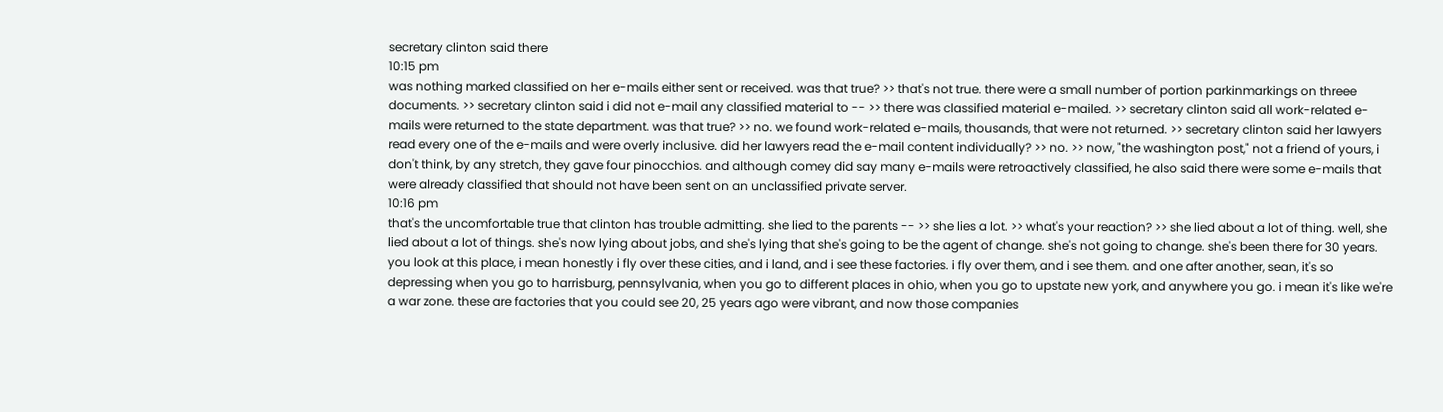secretary clinton said there
10:15 pm
was nothing marked classified on her e-mails either sent or received. was that true? >> that's not true. there were a small number of portion parkinmarkings on threee documents. >> secretary clinton said i did not e-mail any classified material to -- >> there was classified material e-mailed. >> secretary clinton said all work-related e-mails were returned to the state department. was that true? >> no. we found work-related e-mails, thousands, that were not returned. >> secretary clinton said her lawyers read every one of the e-mails and were overly inclusive. did her lawyers read the e-mail content individually? >> no. >> now, "the washington post," not a friend of yours, i don't think, by any stretch, they gave four pinocchios. and although comey did say many e-mails were retroactively classified, he also said there were some e-mails that were already classified that should not have been sent on an unclassified private server.
10:16 pm
that's the uncomfortable true that clinton has trouble admitting. she lied to the parents -- >> she lies a lot. >> what's your reaction? >> she lied about a lot of thing. well, she lied about a lot of things. she's now lying about jobs, and she's lying that she's going to be the agent of change. she's not going to change. she's been there for 30 years. you look at this place, i mean honestly i fly over these cities, and i land, and i see these factories. i fly over them, and i see them. and one after another, sean, it's so depressing when you go to harrisburg, pennsylvania, when you go to different places in ohio, when you go to upstate new york, and anywhere you go. i mean it's like we're a war zone. these are factories that you could see 20, 25 years ago were vibrant, and now those companies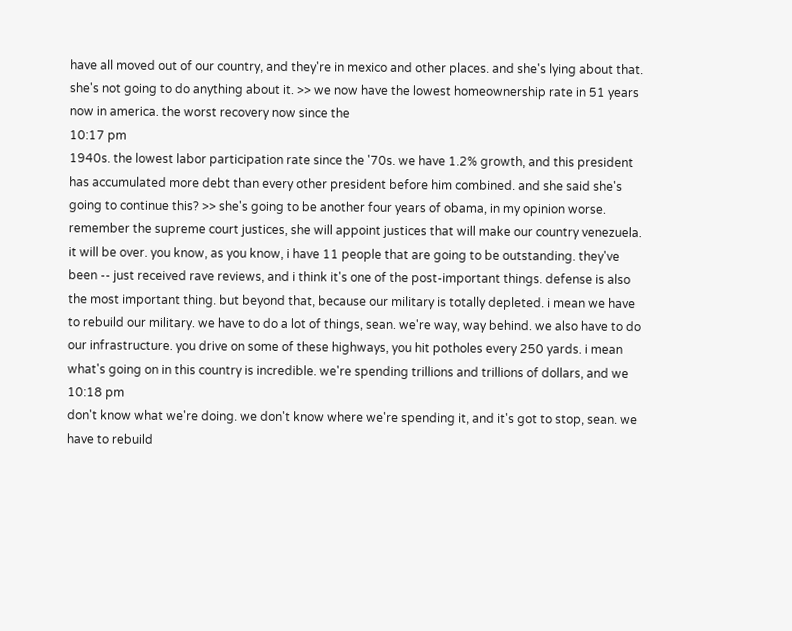have all moved out of our country, and they're in mexico and other places. and she's lying about that. she's not going to do anything about it. >> we now have the lowest homeownership rate in 51 years now in america. the worst recovery now since the
10:17 pm
1940s. the lowest labor participation rate since the '70s. we have 1.2% growth, and this president has accumulated more debt than every other president before him combined. and she said she's going to continue this? >> she's going to be another four years of obama, in my opinion worse. remember the supreme court justices, she will appoint justices that will make our country venezuela. it will be over. you know, as you know, i have 11 people that are going to be outstanding. they've been -- just received rave reviews, and i think it's one of the post-important things. defense is also the most important thing. but beyond that, because our military is totally depleted. i mean we have to rebuild our military. we have to do a lot of things, sean. we're way, way behind. we also have to do our infrastructure. you drive on some of these highways, you hit potholes every 250 yards. i mean what's going on in this country is incredible. we're spending trillions and trillions of dollars, and we
10:18 pm
don't know what we're doing. we don't know where we're spending it, and it's got to stop, sean. we have to rebuild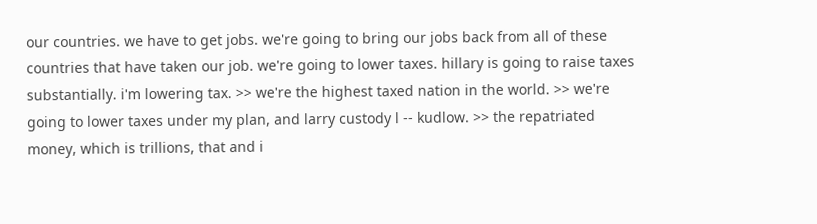our countries. we have to get jobs. we're going to bring our jobs back from all of these countries that have taken our job. we're going to lower taxes. hillary is going to raise taxes substantially. i'm lowering tax. >> we're the highest taxed nation in the world. >> we're going to lower taxes under my plan, and larry custody l -- kudlow. >> the repatriated money, which is trillions, that and i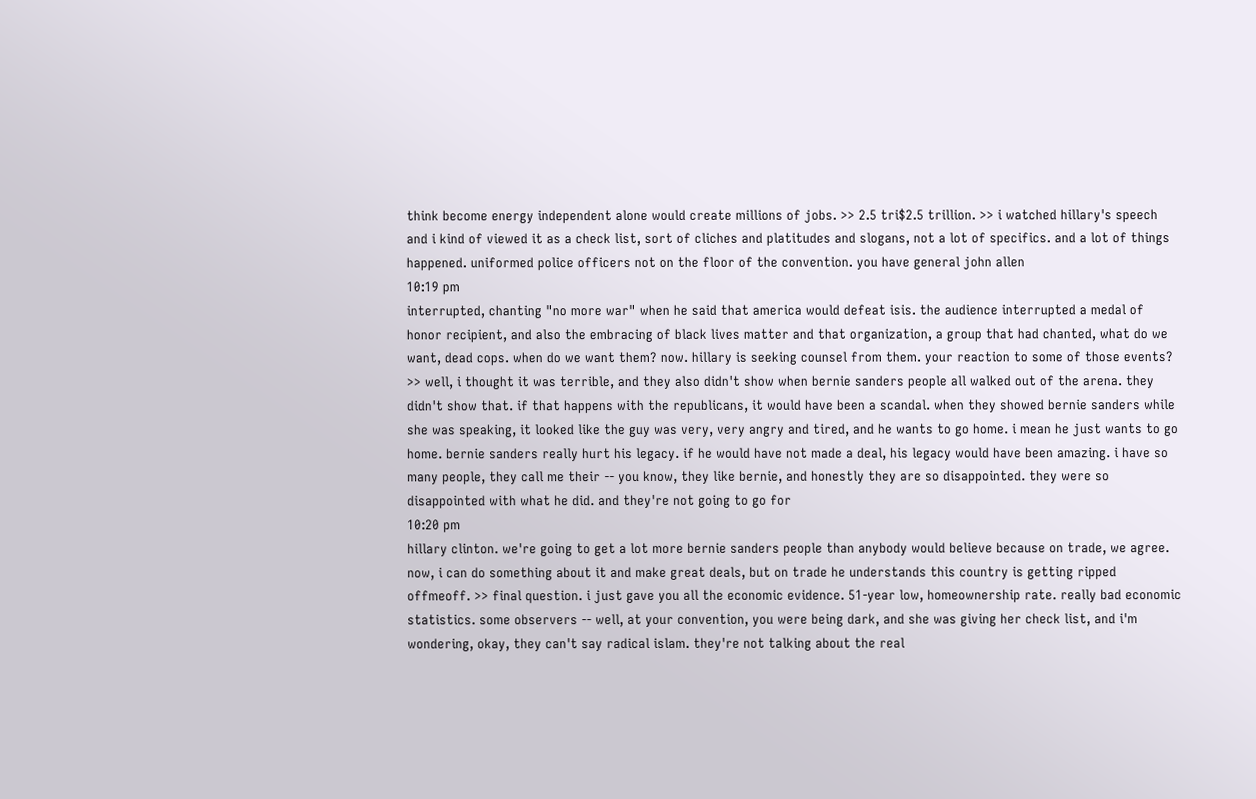think become energy independent alone would create millions of jobs. >> 2.5 tri$2.5 trillion. >> i watched hillary's speech and i kind of viewed it as a check list, sort of cliches and platitudes and slogans, not a lot of specifics. and a lot of things happened. uniformed police officers not on the floor of the convention. you have general john allen
10:19 pm
interrupted, chanting "no more war" when he said that america would defeat isis. the audience interrupted a medal of honor recipient, and also the embracing of black lives matter and that organization, a group that had chanted, what do we want, dead cops. when do we want them? now. hillary is seeking counsel from them. your reaction to some of those events? >> well, i thought it was terrible, and they also didn't show when bernie sanders people all walked out of the arena. they didn't show that. if that happens with the republicans, it would have been a scandal. when they showed bernie sanders while she was speaking, it looked like the guy was very, very angry and tired, and he wants to go home. i mean he just wants to go home. bernie sanders really hurt his legacy. if he would have not made a deal, his legacy would have been amazing. i have so many people, they call me their -- you know, they like bernie, and honestly they are so disappointed. they were so disappointed with what he did. and they're not going to go for
10:20 pm
hillary clinton. we're going to get a lot more bernie sanders people than anybody would believe because on trade, we agree. now, i can do something about it and make great deals, but on trade he understands this country is getting ripped offmeoff. >> final question. i just gave you all the economic evidence. 51-year low, homeownership rate. really bad economic statistics. some observers -- well, at your convention, you were being dark, and she was giving her check list, and i'm wondering, okay, they can't say radical islam. they're not talking about the real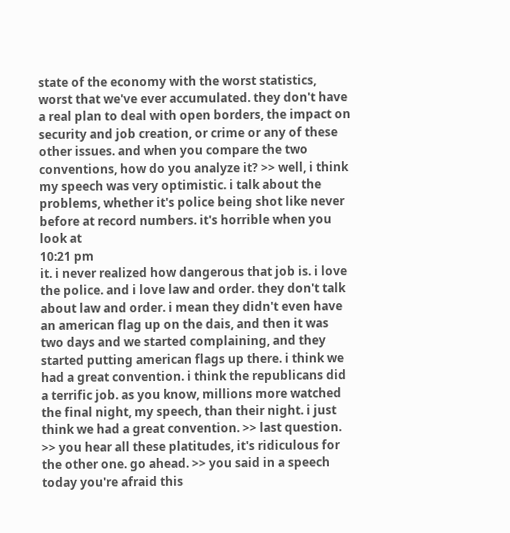state of the economy with the worst statistics, worst that we've ever accumulated. they don't have a real plan to deal with open borders, the impact on security and job creation, or crime or any of these other issues. and when you compare the two conventions, how do you analyze it? >> well, i think my speech was very optimistic. i talk about the problems, whether it's police being shot like never before at record numbers. it's horrible when you look at
10:21 pm
it. i never realized how dangerous that job is. i love the police. and i love law and order. they don't talk about law and order. i mean they didn't even have an american flag up on the dais, and then it was two days and we started complaining, and they started putting american flags up there. i think we had a great convention. i think the republicans did a terrific job. as you know, millions more watched the final night, my speech, than their night. i just think we had a great convention. >> last question. >> you hear all these platitudes, it's ridiculous for the other one. go ahead. >> you said in a speech today you're afraid this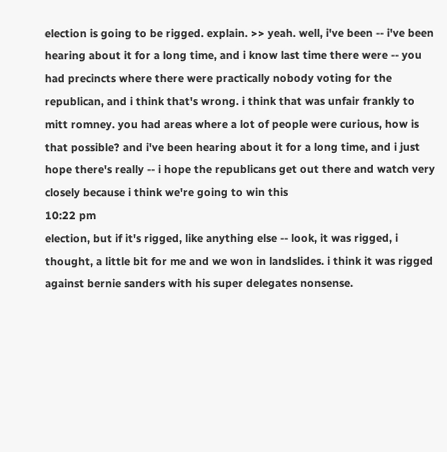election is going to be rigged. explain. >> yeah. well, i've been -- i've been hearing about it for a long time, and i know last time there were -- you had precincts where there were practically nobody voting for the republican, and i think that's wrong. i think that was unfair frankly to mitt romney. you had areas where a lot of people were curious, how is that possible? and i've been hearing about it for a long time, and i just hope there's really -- i hope the republicans get out there and watch very closely because i think we're going to win this
10:22 pm
election, but if it's rigged, like anything else -- look, it was rigged, i thought, a little bit for me and we won in landslides. i think it was rigged against bernie sanders with his super delegates nonsense.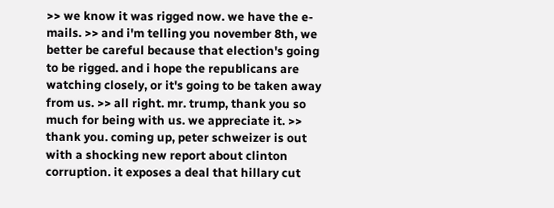>> we know it was rigged now. we have the e-mails. >> and i'm telling you november 8th, we better be careful because that election's going to be rigged. and i hope the republicans are watching closely, or it's going to be taken away from us. >> all right. mr. trump, thank you so much for being with us. we appreciate it. >> thank you. coming up, peter schweizer is out with a shocking new report about clinton corruption. it exposes a deal that hillary cut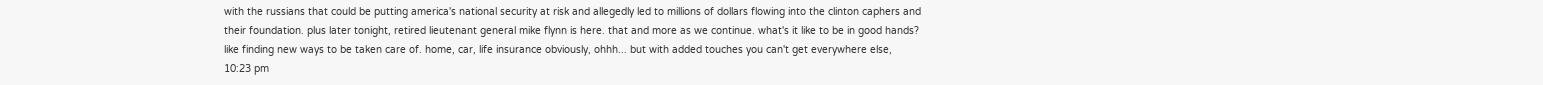with the russians that could be putting america's national security at risk and allegedly led to millions of dollars flowing into the clinton caphers and their foundation. plus later tonight, retired lieutenant general mike flynn is here. that and more as we continue. what's it like to be in good hands? like finding new ways to be taken care of. home, car, life insurance obviously, ohhh... but with added touches you can't get everywhere else,
10:23 pm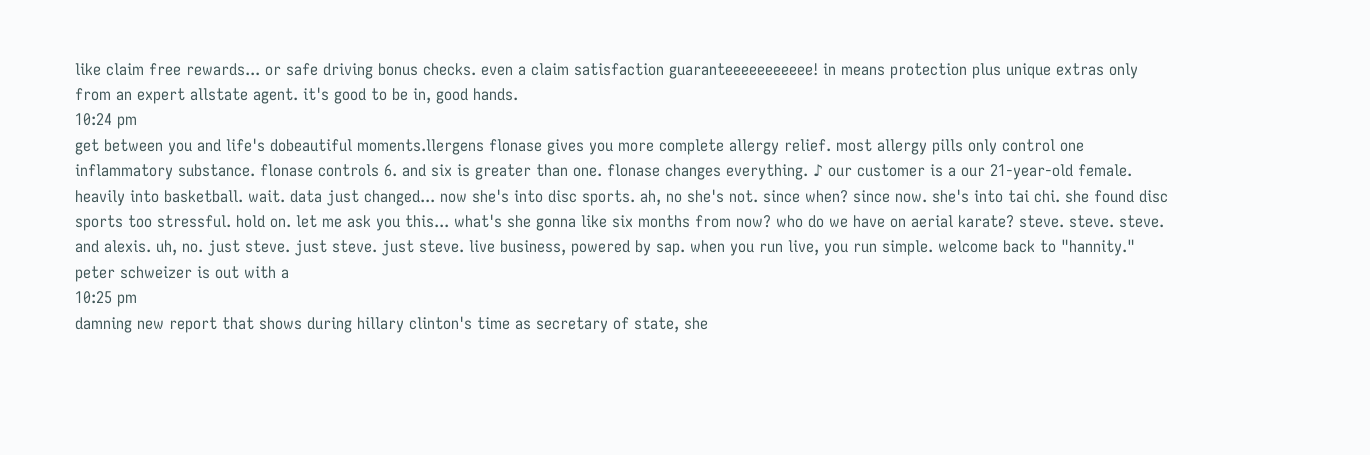like claim free rewards... or safe driving bonus checks. even a claim satisfaction guaranteeeeeeeeeee! in means protection plus unique extras only from an expert allstate agent. it's good to be in, good hands.
10:24 pm
get between you and life's dobeautiful moments.llergens flonase gives you more complete allergy relief. most allergy pills only control one inflammatory substance. flonase controls 6. and six is greater than one. flonase changes everything. ♪ our customer is a our 21-year-old female. heavily into basketball. wait. data just changed... now she's into disc sports. ah, no she's not. since when? since now. she's into tai chi. she found disc sports too stressful. hold on. let me ask you this... what's she gonna like six months from now? who do we have on aerial karate? steve. steve. steve. and alexis. uh, no. just steve. just steve. just steve. live business, powered by sap. when you run live, you run simple. welcome back to "hannity." peter schweizer is out with a
10:25 pm
damning new report that shows during hillary clinton's time as secretary of state, she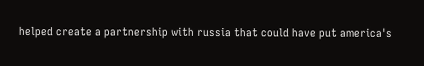helped create a partnership with russia that could have put america's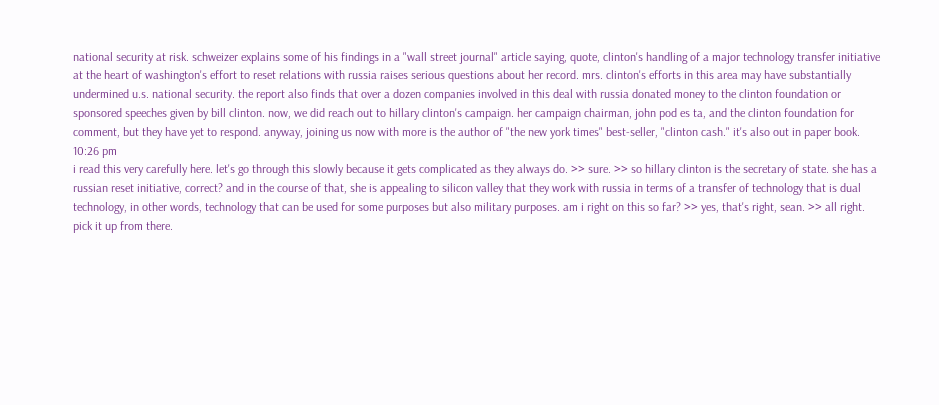national security at risk. schweizer explains some of his findings in a "wall street journal" article saying, quote, clinton's handling of a major technology transfer initiative at the heart of washington's effort to reset relations with russia raises serious questions about her record. mrs. clinton's efforts in this area may have substantially undermined u.s. national security. the report also finds that over a dozen companies involved in this deal with russia donated money to the clinton foundation or sponsored speeches given by bill clinton. now, we did reach out to hillary clinton's campaign. her campaign chairman, john pod es ta, and the clinton foundation for comment, but they have yet to respond. anyway, joining us now with more is the author of "the new york times" best-seller, "clinton cash." it's also out in paper book.
10:26 pm
i read this very carefully here. let's go through this slowly because it gets complicated as they always do. >> sure. >> so hillary clinton is the secretary of state. she has a russian reset initiative, correct? and in the course of that, she is appealing to silicon valley that they work with russia in terms of a transfer of technology that is dual technology, in other words, technology that can be used for some purposes but also military purposes. am i right on this so far? >> yes, that's right, sean. >> all right. pick it up from there.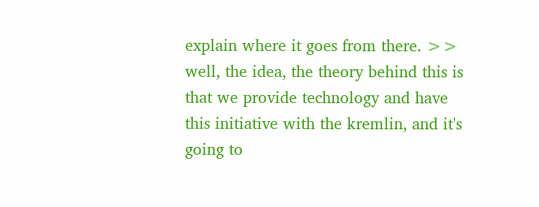explain where it goes from there. >> well, the idea, the theory behind this is that we provide technology and have this initiative with the kremlin, and it's going to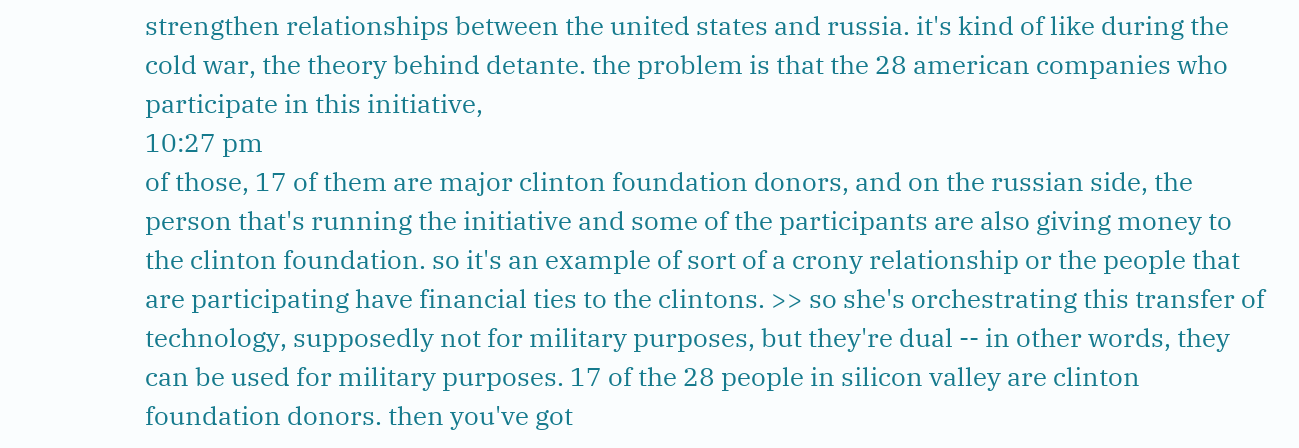strengthen relationships between the united states and russia. it's kind of like during the cold war, the theory behind detante. the problem is that the 28 american companies who participate in this initiative,
10:27 pm
of those, 17 of them are major clinton foundation donors, and on the russian side, the person that's running the initiative and some of the participants are also giving money to the clinton foundation. so it's an example of sort of a crony relationship or the people that are participating have financial ties to the clintons. >> so she's orchestrating this transfer of technology, supposedly not for military purposes, but they're dual -- in other words, they can be used for military purposes. 17 of the 28 people in silicon valley are clinton foundation donors. then you've got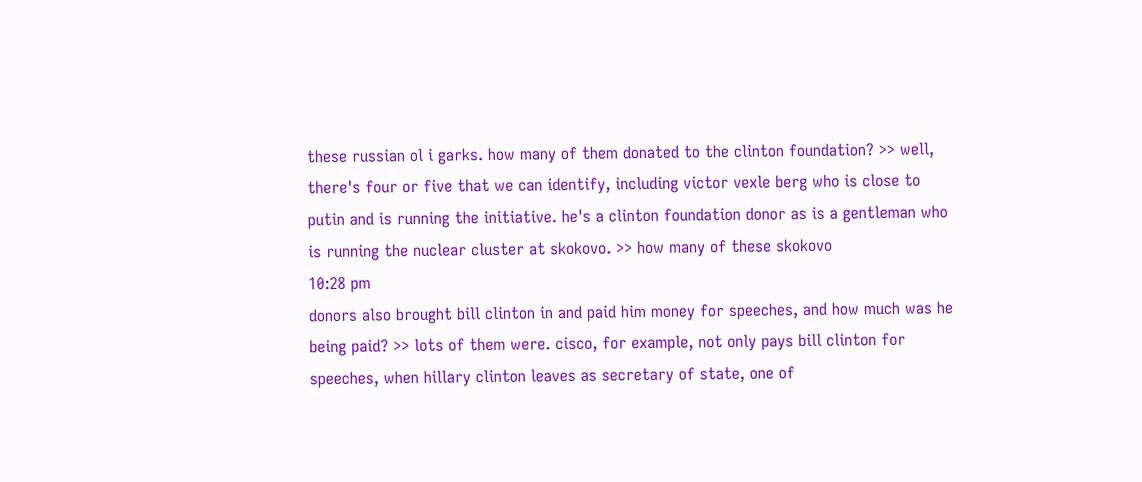these russian ol i garks. how many of them donated to the clinton foundation? >> well, there's four or five that we can identify, including victor vexle berg who is close to putin and is running the initiative. he's a clinton foundation donor as is a gentleman who is running the nuclear cluster at skokovo. >> how many of these skokovo
10:28 pm
donors also brought bill clinton in and paid him money for speeches, and how much was he being paid? >> lots of them were. cisco, for example, not only pays bill clinton for speeches, when hillary clinton leaves as secretary of state, one of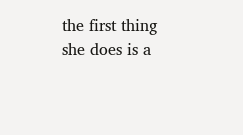the first thing she does is a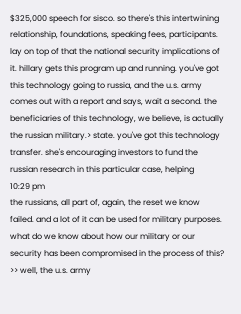$325,000 speech for sisco. so there's this intertwining relationship, foundations, speaking fees, participants. lay on top of that the national security implications of it. hillary gets this program up and running. you've got this technology going to russia, and the u.s. army comes out with a report and says, wait a second. the beneficiaries of this technology, we believe, is actually the russian military.> state. you've got this technology transfer. she's encouraging investors to fund the russian research in this particular case, helping
10:29 pm
the russians, all part of, again, the reset we know failed. and a lot of it can be used for military purposes. what do we know about how our military or our security has been compromised in the process of this? >> well, the u.s. army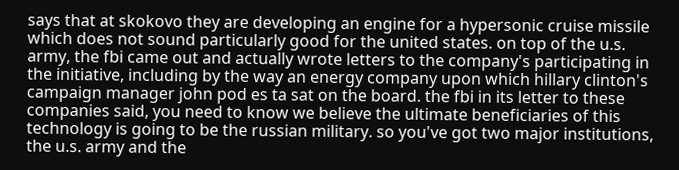says that at skokovo they are developing an engine for a hypersonic cruise missile which does not sound particularly good for the united states. on top of the u.s. army, the fbi came out and actually wrote letters to the company's participating in the initiative, including by the way an energy company upon which hillary clinton's campaign manager john pod es ta sat on the board. the fbi in its letter to these companies said, you need to know we believe the ultimate beneficiaries of this technology is going to be the russian military. so you've got two major institutions, the u.s. army and the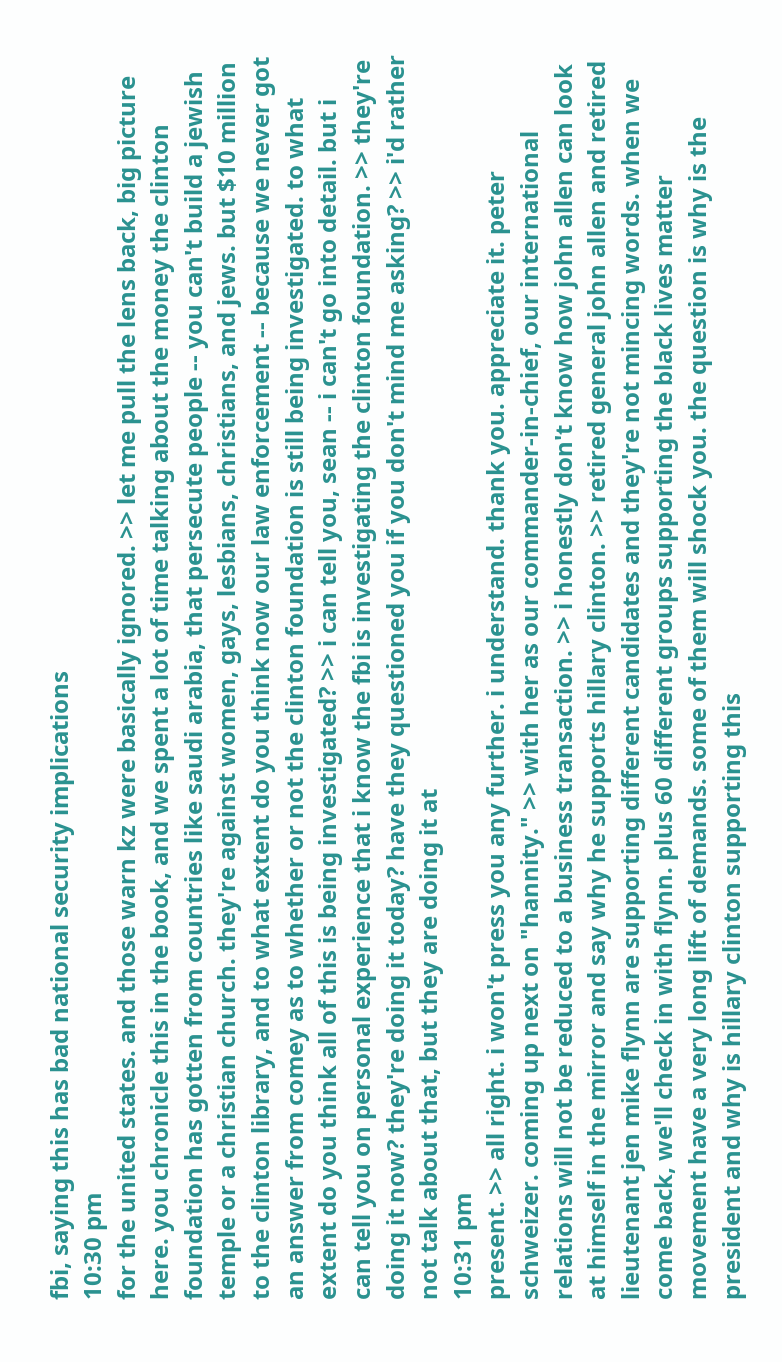fbi, saying this has bad national security implications
10:30 pm
for the united states. and those warn kz were basically ignored. >> let me pull the lens back, big picture here. you chronicle this in the book, and we spent a lot of time talking about the money the clinton foundation has gotten from countries like saudi arabia, that persecute people -- you can't build a jewish temple or a christian church. they're against women, gays, lesbians, christians, and jews. but $10 million to the clinton library, and to what extent do you think now our law enforcement -- because we never got an answer from comey as to whether or not the clinton foundation is still being investigated. to what extent do you think all of this is being investigated? >> i can tell you, sean -- i can't go into detail. but i can tell you on personal experience that i know the fbi is investigating the clinton foundation. >> they're doing it now? they're doing it today? have they questioned you if you don't mind me asking? >> i'd rather not talk about that, but they are doing it at
10:31 pm
present. >> all right. i won't press you any further. i understand. thank you. appreciate it. peter schweizer. coming up next on "hannity." >> with her as our commander-in-chief, our international relations will not be reduced to a business transaction. >> i honestly don't know how john allen can look at himself in the mirror and say why he supports hillary clinton. >> retired general john allen and retired lieutenant jen mike flynn are supporting different candidates and they're not mincing words. when we come back, we'll check in with flynn. plus 60 different groups supporting the black lives matter movement have a very long lift of demands. some of them will shock you. the question is why is the president and why is hillary clinton supporting this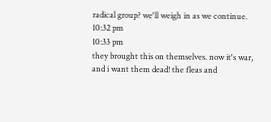radical group? we'll weigh in as we continue.
10:32 pm
10:33 pm
they brought this on themselves. now it's war, and i want them dead! the fleas and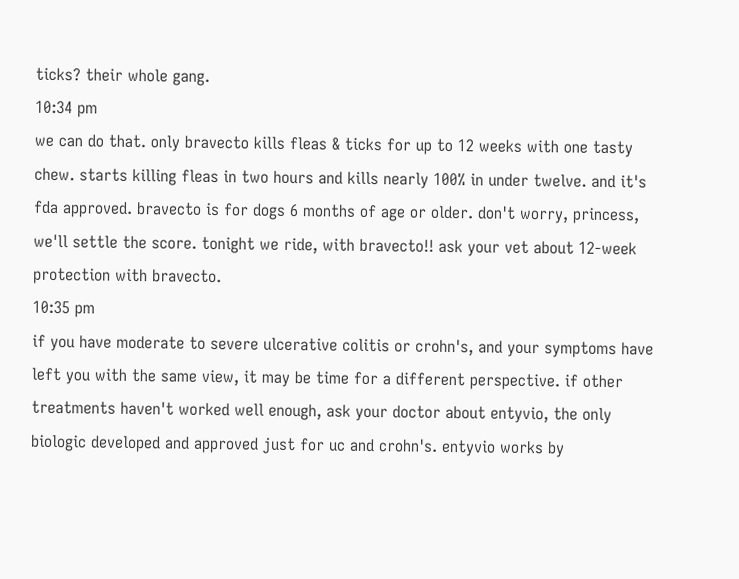ticks? their whole gang.
10:34 pm
we can do that. only bravecto kills fleas & ticks for up to 12 weeks with one tasty chew. starts killing fleas in two hours and kills nearly 100% in under twelve. and it's fda approved. bravecto is for dogs 6 months of age or older. don't worry, princess, we'll settle the score. tonight we ride, with bravecto!! ask your vet about 12-week protection with bravecto.
10:35 pm
if you have moderate to severe ulcerative colitis or crohn's, and your symptoms have left you with the same view, it may be time for a different perspective. if other treatments haven't worked well enough, ask your doctor about entyvio, the only biologic developed and approved just for uc and crohn's. entyvio works by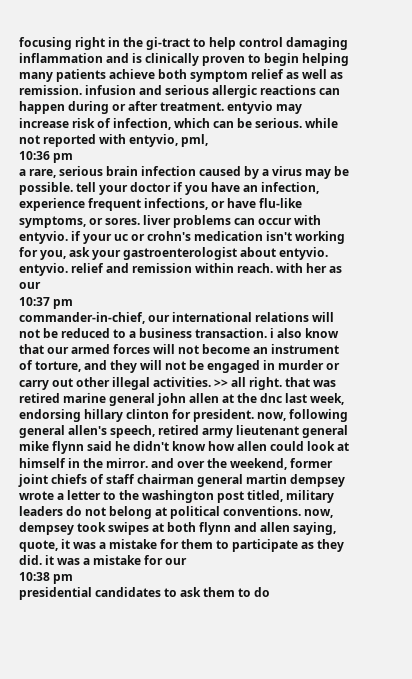focusing right in the gi-tract to help control damaging inflammation and is clinically proven to begin helping many patients achieve both symptom relief as well as remission. infusion and serious allergic reactions can happen during or after treatment. entyvio may increase risk of infection, which can be serious. while not reported with entyvio, pml,
10:36 pm
a rare, serious brain infection caused by a virus may be possible. tell your doctor if you have an infection, experience frequent infections, or have flu-like symptoms, or sores. liver problems can occur with entyvio. if your uc or crohn's medication isn't working for you, ask your gastroenterologist about entyvio. entyvio. relief and remission within reach. with her as our
10:37 pm
commander-in-chief, our international relations will not be reduced to a business transaction. i also know that our armed forces will not become an instrument of torture, and they will not be engaged in murder or carry out other illegal activities. >> all right. that was retired marine general john allen at the dnc last week, endorsing hillary clinton for president. now, following general allen's speech, retired army lieutenant general mike flynn said he didn't know how allen could look at himself in the mirror. and over the weekend, former joint chiefs of staff chairman general martin dempsey wrote a letter to the washington post titled, military leaders do not belong at political conventions. now, dempsey took swipes at both flynn and allen saying, quote, it was a mistake for them to participate as they did. it was a mistake for our
10:38 pm
presidential candidates to ask them to do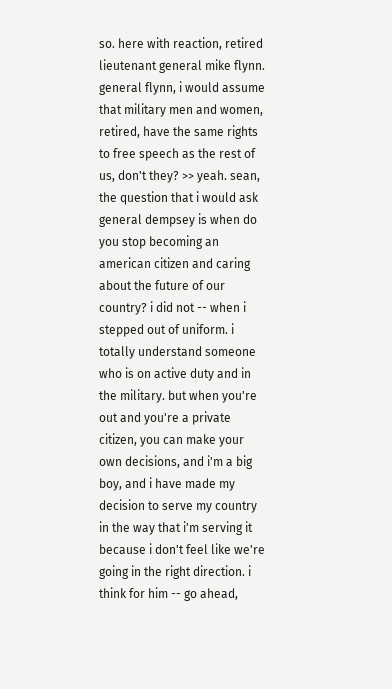so. here with reaction, retired lieutenant general mike flynn. general flynn, i would assume that military men and women, retired, have the same rights to free speech as the rest of us, don't they? >> yeah. sean, the question that i would ask general dempsey is when do you stop becoming an american citizen and caring about the future of our country? i did not -- when i stepped out of uniform. i totally understand someone who is on active duty and in the military. but when you're out and you're a private citizen, you can make your own decisions, and i'm a big boy, and i have made my decision to serve my country in the way that i'm serving it because i don't feel like we're going in the right direction. i think for him -- go ahead,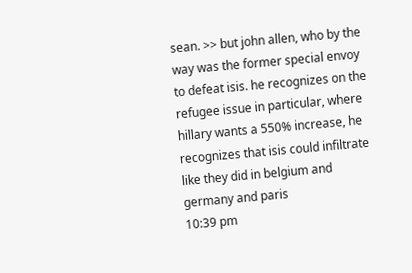sean. >> but john allen, who by the way was the former special envoy to defeat isis. he recognizes on the refugee issue in particular, where hillary wants a 550% increase, he recognizes that isis could infiltrate like they did in belgium and germany and paris
10:39 pm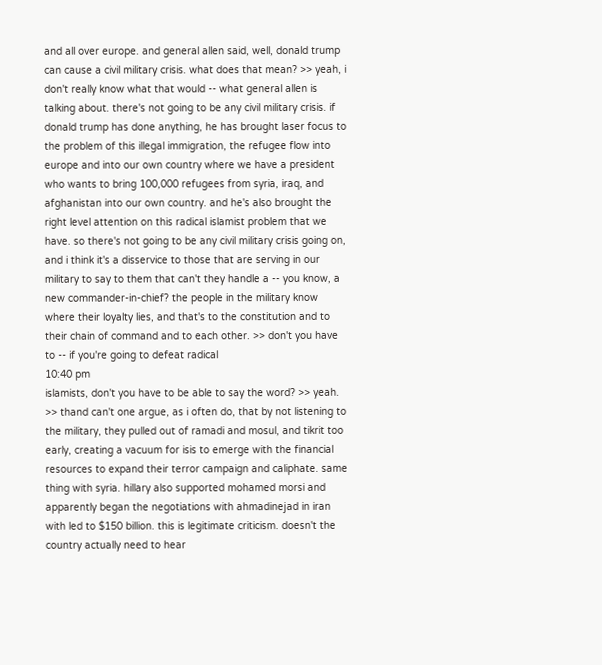and all over europe. and general allen said, well, donald trump can cause a civil military crisis. what does that mean? >> yeah, i don't really know what that would -- what general allen is talking about. there's not going to be any civil military crisis. if donald trump has done anything, he has brought laser focus to the problem of this illegal immigration, the refugee flow into europe and into our own country where we have a president who wants to bring 100,000 refugees from syria, iraq, and afghanistan into our own country. and he's also brought the right level attention on this radical islamist problem that we have. so there's not going to be any civil military crisis going on, and i think it's a disservice to those that are serving in our military to say to them that can't they handle a -- you know, a new commander-in-chief? the people in the military know where their loyalty lies, and that's to the constitution and to their chain of command and to each other. >> don't you have to -- if you're going to defeat radical
10:40 pm
islamists, don't you have to be able to say the word? >> yeah. >> thand can't one argue, as i often do, that by not listening to the military, they pulled out of ramadi and mosul, and tikrit too early, creating a vacuum for isis to emerge with the financial resources to expand their terror campaign and caliphate. same thing with syria. hillary also supported mohamed morsi and apparently began the negotiations with ahmadinejad in iran with led to $150 billion. this is legitimate criticism. doesn't the country actually need to hear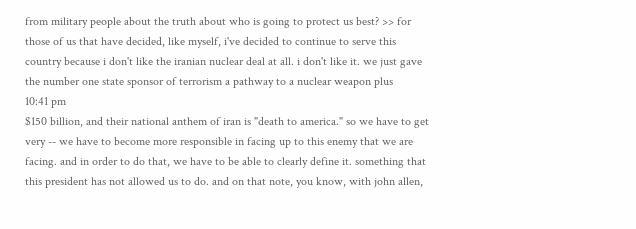from military people about the truth about who is going to protect us best? >> for those of us that have decided, like myself, i've decided to continue to serve this country because i don't like the iranian nuclear deal at all. i don't like it. we just gave the number one state sponsor of terrorism a pathway to a nuclear weapon plus
10:41 pm
$150 billion, and their national anthem of iran is "death to america." so we have to get very -- we have to become more responsible in facing up to this enemy that we are facing. and in order to do that, we have to be able to clearly define it. something that this president has not allowed us to do. and on that note, you know, with john allen,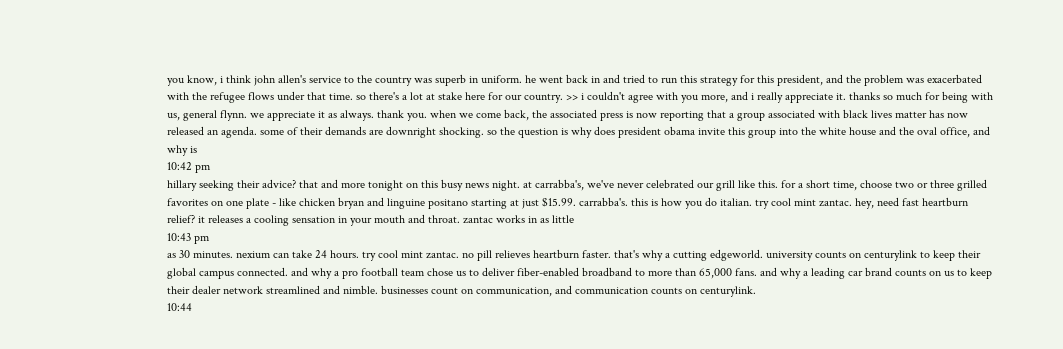you know, i think john allen's service to the country was superb in uniform. he went back in and tried to run this strategy for this president, and the problem was exacerbated with the refugee flows under that time. so there's a lot at stake here for our country. >> i couldn't agree with you more, and i really appreciate it. thanks so much for being with us, general flynn. we appreciate it as always. thank you. when we come back, the associated press is now reporting that a group associated with black lives matter has now released an agenda. some of their demands are downright shocking. so the question is why does president obama invite this group into the white house and the oval office, and why is
10:42 pm
hillary seeking their advice? that and more tonight on this busy news night. at carrabba's, we've never celebrated our grill like this. for a short time, choose two or three grilled favorites on one plate - like chicken bryan and linguine positano starting at just $15.99. carrabba's. this is how you do italian. try cool mint zantac. hey, need fast heartburn relief? it releases a cooling sensation in your mouth and throat. zantac works in as little
10:43 pm
as 30 minutes. nexium can take 24 hours. try cool mint zantac. no pill relieves heartburn faster. that's why a cutting edgeworld. university counts on centurylink to keep their global campus connected. and why a pro football team chose us to deliver fiber-enabled broadband to more than 65,000 fans. and why a leading car brand counts on us to keep their dealer network streamlined and nimble. businesses count on communication, and communication counts on centurylink.
10:44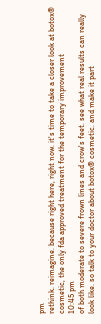pm
rethink. reimagine. because right here, right now. it's time to take a closer look at botox® cosmetic, the only fda approved treatment for the temporary improvement
10:45 pm
of both moderate to severe frown lines and crow's feet. see what real results can really look like. so talk to your doctor about botox® cosmetic. and make it part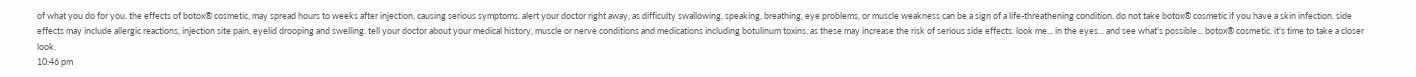of what you do for you. the effects of botox® cosmetic, may spread hours to weeks after injection, causing serious symptoms. alert your doctor right away, as difficulty swallowing, speaking, breathing, eye problems, or muscle weakness can be a sign of a life-threathening condition. do not take botox® cosmetic if you have a skin infection. side effects may include allergic reactions, injection site pain, eyelid drooping and swelling. tell your doctor about your medical history, muscle or nerve conditions and medications including botulinum toxins, as these may increase the risk of serious side effects. look me... in the eyes... and see what's possible... botox® cosmetic. it's time to take a closer look.
10:46 pm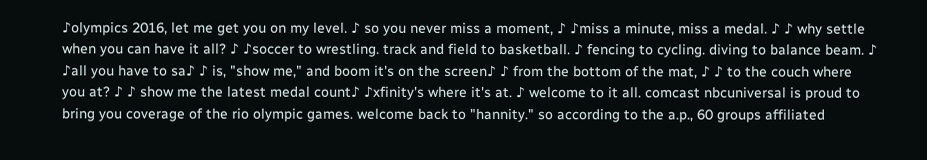♪olympics 2016, let me get you on my level. ♪ so you never miss a moment, ♪ ♪miss a minute, miss a medal. ♪ ♪ why settle when you can have it all? ♪ ♪soccer to wrestling. track and field to basketball. ♪ fencing to cycling. diving to balance beam. ♪ ♪all you have to sa♪ ♪ is, "show me," and boom it's on the screen♪ ♪ from the bottom of the mat, ♪ ♪ to the couch where you at? ♪ ♪ show me the latest medal count♪ ♪xfinity's where it's at. ♪ welcome to it all. comcast nbcuniversal is proud to bring you coverage of the rio olympic games. welcome back to "hannity." so according to the a.p., 60 groups affiliated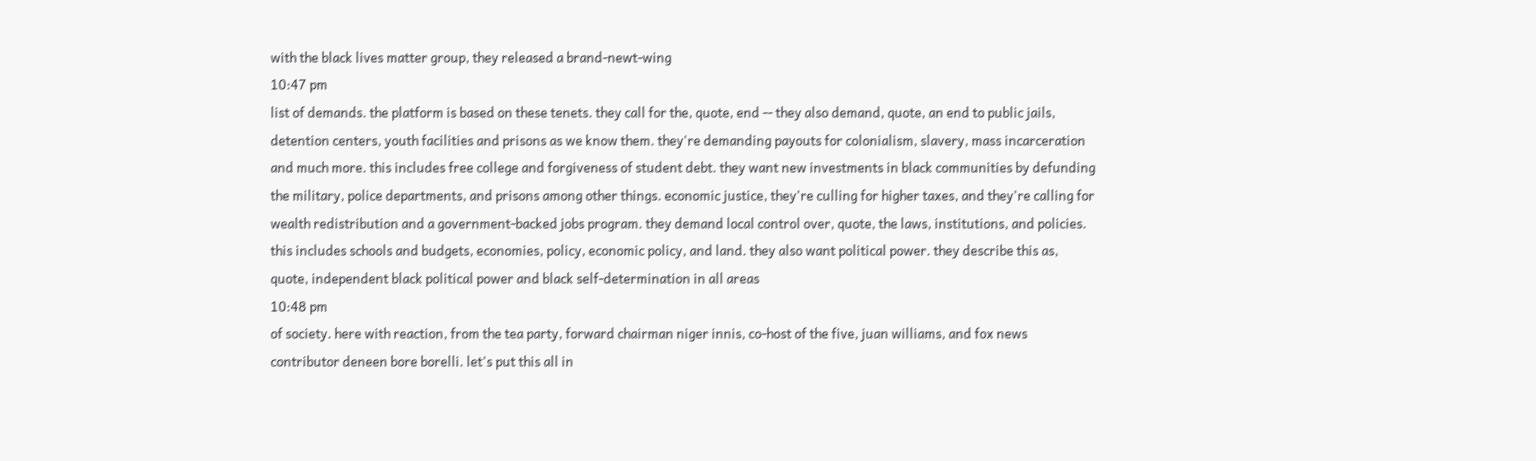with the black lives matter group, they released a brand-newt-wing
10:47 pm
list of demands. the platform is based on these tenets. they call for the, quote, end -- they also demand, quote, an end to public jails, detention centers, youth facilities and prisons as we know them. they're demanding payouts for colonialism, slavery, mass incarceration and much more. this includes free college and forgiveness of student debt. they want new investments in black communities by defunding the military, police departments, and prisons among other things. economic justice, they're culling for higher taxes, and they're calling for wealth redistribution and a government-backed jobs program. they demand local control over, quote, the laws, institutions, and policies. this includes schools and budgets, economies, policy, economic policy, and land. they also want political power. they describe this as, quote, independent black political power and black self-determination in all areas
10:48 pm
of society. here with reaction, from the tea party, forward chairman niger innis, co-host of the five, juan williams, and fox news contributor deneen bore borelli. let's put this all in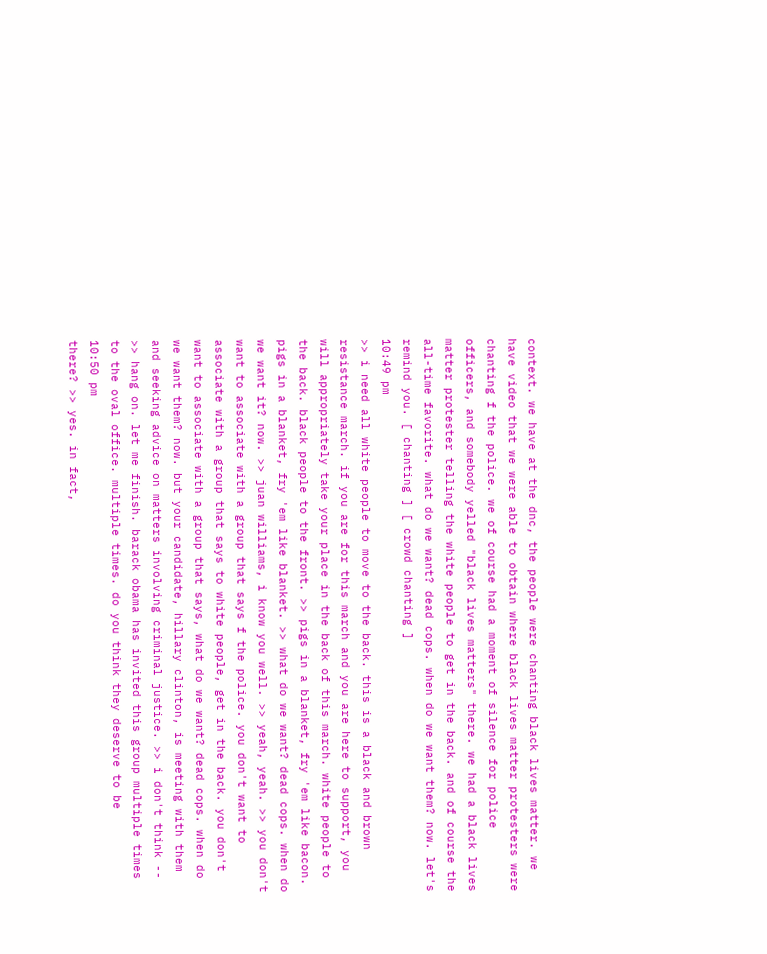context. we have at the dnc, the people were chanting black lives matter. we have video that we were able to obtain where black lives matter protesters were chanting f the police. we of course had a moment of silence for police officers, and somebody yelled "black lives matters" there. we had a black lives matter protester telling the white people to get in the back. and of course the all-time favorite. what do we want? dead cops. when do we want them? now. let's remind you. [ chanting ] [ crowd chanting ]
10:49 pm
>> i need all white people to move to the back. this is a black and brown resistance march. if you are for this march and you are here to support, you will appropriately take your place in the back of this march. white people to the back. black people to the front. >> pigs in a blanket, fry 'em like bacon. pigs in a blanket, fry 'em like blanket. >> what do we want? dead cops. when do we want it? now. >> juan williams, i know you well. >> yeah, yeah. >> you don't want to associate with a group that says f the police. you don't want to associate with a group that says to white people, get in the back. you don't want to associate with a group that says, what do we want? dead cops. when do we want them? now. but your candidate, hillary clinton, is meeting with them and seeking advice on matters involving criminal justice. >> i don't think -- >> hang on. let me finish. barack obama has invited this group multiple times to the oval office. multiple times. do you think they deserve to be
10:50 pm
there? >> yes. in fact,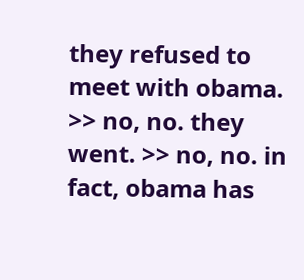they refused to meet with obama. >> no, no. they went. >> no, no. in fact, obama has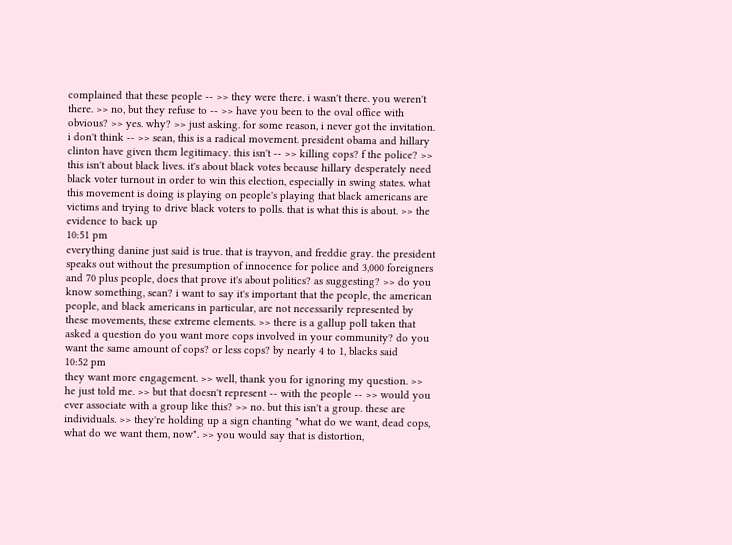complained that these people -- >> they were there. i wasn't there. you weren't there. >> no, but they refuse to -- >> have you been to the oval office with obvious? >> yes. why? >> just asking. for some reason, i never got the invitation. i don't think -- >> sean, this is a radical movement. president obama and hillary clinton have given them legitimacy. this isn't -- >> killing cops? f the police? >> this isn't about black lives. it's about black votes because hillary desperately need black voter turnout in order to win this election, especially in swing states. what this movement is doing is playing on people's playing that black americans are victims and trying to drive black voters to polls. that is what this is about. >> the evidence to back up
10:51 pm
everything danine just said is true. that is trayvon, and freddie gray. the president speaks out without the presumption of innocence for police and 3,000 foreigners and 70 plus people, does that prove it's about politics? as suggesting? >> do you know something, sean? i want to say it's important that the people, the american people, and black americans in particular, are not necessarily represented by these movements, these extreme elements. >> there is a gallup poll taken that asked a question do you want more cops involved in your community? do you want the same amount of cops? or less cops? by nearly 4 to 1, blacks said
10:52 pm
they want more engagement. >> well, thank you for ignoring my question. >> he just told me. >> but that doesn't represent -- with the people -- >> would you ever associate with a group like this? >> no. but this isn't a group. these are individuals. >> they're holding up a sign chanting "what do we want, dead cops, what do we want them, now". >> you would say that is distortion,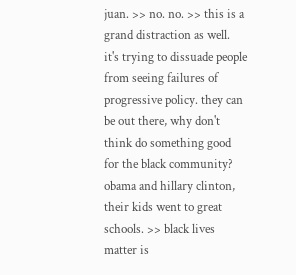juan. >> no. no. >> this is a grand distraction as well. it's trying to dissuade people from seeing failures of progressive policy. they can be out there, why don't think do something good for the black community? obama and hillary clinton, their kids went to great schools. >> black lives matter is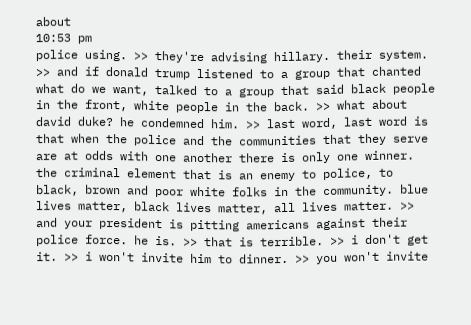about
10:53 pm
police using. >> they're advising hillary. their system. >> and if donald trump listened to a group that chanted what do we want, talked to a group that said black people in the front, white people in the back. >> what about david duke? he condemned him. >> last word, last word is that when the police and the communities that they serve are at odds with one another there is only one winner. the criminal element that is an enemy to police, to black, brown and poor white folks in the community. blue lives matter, black lives matter, all lives matter. >> and your president is pitting americans against their police force. he is. >> that is terrible. >> i don't get it. >> i won't invite him to dinner. >> you won't invite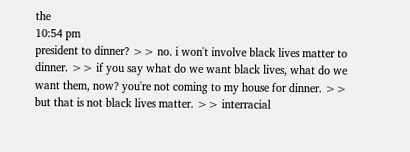the
10:54 pm
president to dinner? >> no. i won't involve black lives matter to dinner. >> if you say what do we want black lives, what do we want them, now? you're not coming to my house for dinner. >> but that is not black lives matter. >> interracial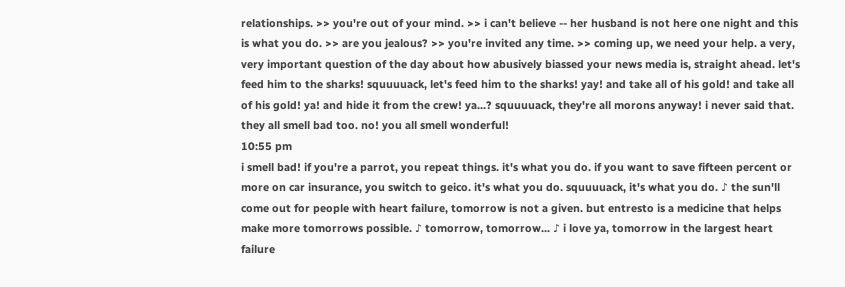relationships. >> you're out of your mind. >> i can't believe -- her husband is not here one night and this is what you do. >> are you jealous? >> you're invited any time. >> coming up, we need your help. a very, very important question of the day about how abusively biassed your news media is, straight ahead. let's feed him to the sharks! squuuuack, let's feed him to the sharks! yay! and take all of his gold! and take all of his gold! ya! and hide it from the crew! ya...? squuuuack, they're all morons anyway! i never said that. they all smell bad too. no! you all smell wonderful!
10:55 pm
i smell bad! if you're a parrot, you repeat things. it's what you do. if you want to save fifteen percent or more on car insurance, you switch to geico. it's what you do. squuuuack, it's what you do. ♪ the sun'll come out for people with heart failure, tomorrow is not a given. but entresto is a medicine that helps make more tomorrows possible. ♪ tomorrow, tomorrow... ♪ i love ya, tomorrow in the largest heart failure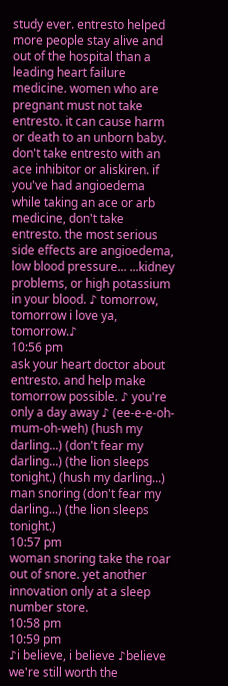study ever. entresto helped more people stay alive and out of the hospital than a leading heart failure medicine. women who are pregnant must not take entresto. it can cause harm or death to an unborn baby. don't take entresto with an ace inhibitor or aliskiren. if you've had angioedema while taking an ace or arb medicine, don't take entresto. the most serious side effects are angioedema, low blood pressure... ...kidney problems, or high potassium in your blood. ♪ tomorrow, tomorrow i love ya, tomorrow.♪
10:56 pm
ask your heart doctor about entresto. and help make tomorrow possible. ♪ you're only a day away ♪ (ee-e-e-oh-mum-oh-weh) (hush my darling...) (don't fear my darling...) (the lion sleeps tonight.) (hush my darling...) man snoring (don't fear my darling...) (the lion sleeps tonight.)
10:57 pm
woman snoring take the roar out of snore. yet another innovation only at a sleep number store.
10:58 pm
10:59 pm
♪i believe, i believe ♪believe we're still worth the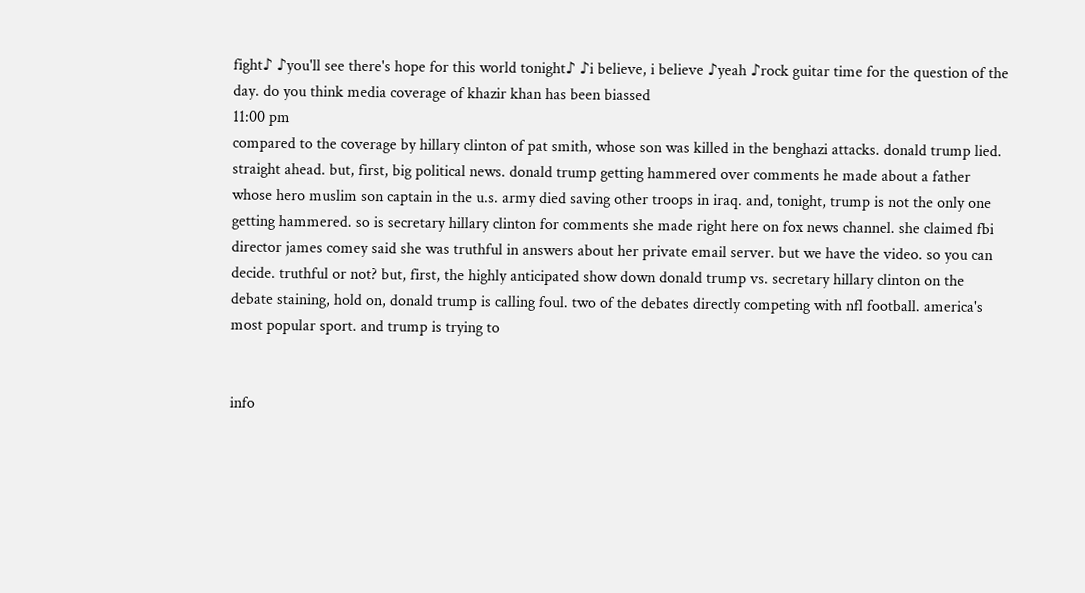fight♪ ♪you'll see there's hope for this world tonight♪ ♪i believe, i believe ♪yeah ♪rock guitar time for the question of the day. do you think media coverage of khazir khan has been biassed
11:00 pm
compared to the coverage by hillary clinton of pat smith, whose son was killed in the benghazi attacks. donald trump lied. straight ahead. but, first, big political news. donald trump getting hammered over comments he made about a father whose hero muslim son captain in the u.s. army died saving other troops in iraq. and, tonight, trump is not the only one getting hammered. so is secretary hillary clinton for comments she made right here on fox news channel. she claimed fbi director james comey said she was truthful in answers about her private email server. but we have the video. so you can decide. truthful or not? but, first, the highly anticipated show down donald trump vs. secretary hillary clinton on the debate staining, hold on, donald trump is calling foul. two of the debates directly competing with nfl football. america's most popular sport. and trump is trying to


info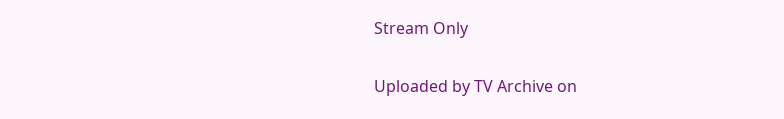Stream Only

Uploaded by TV Archive on